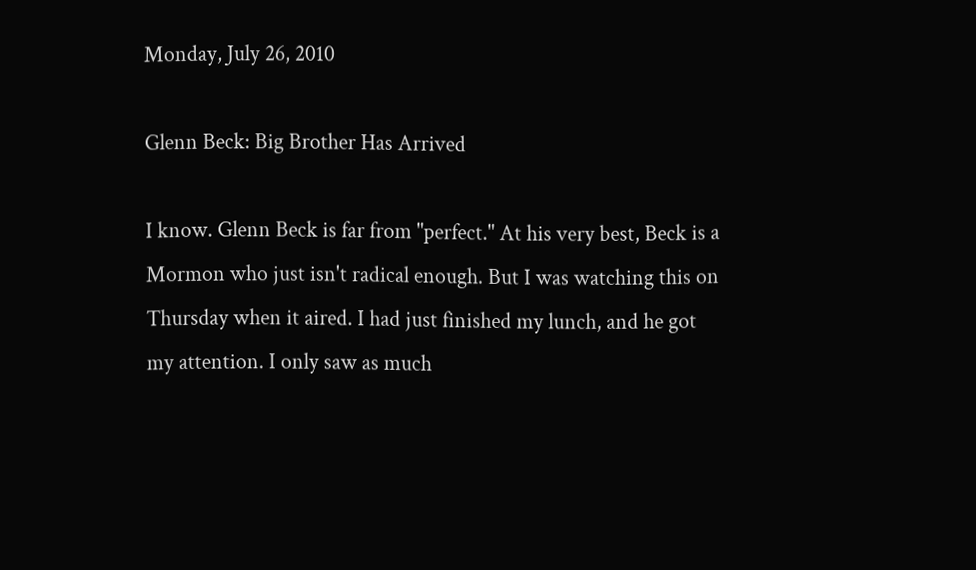Monday, July 26, 2010

Glenn Beck: Big Brother Has Arrived

I know. Glenn Beck is far from "perfect." At his very best, Beck is a Mormon who just isn't radical enough. But I was watching this on Thursday when it aired. I had just finished my lunch, and he got my attention. I only saw as much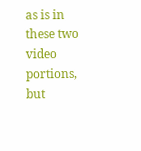as is in these two video portions, but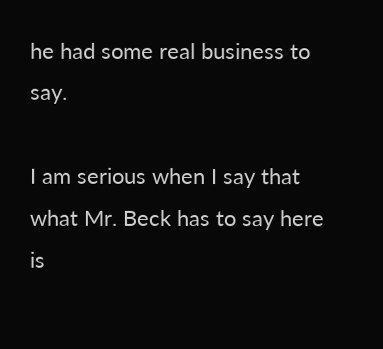he had some real business to say.

I am serious when I say that what Mr. Beck has to say here is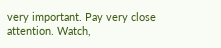very important. Pay very close attention. Watch,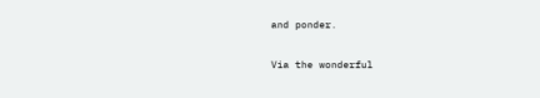and ponder.

Via the wonderful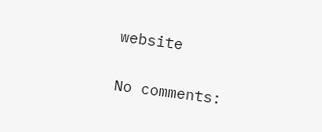website


No comments: